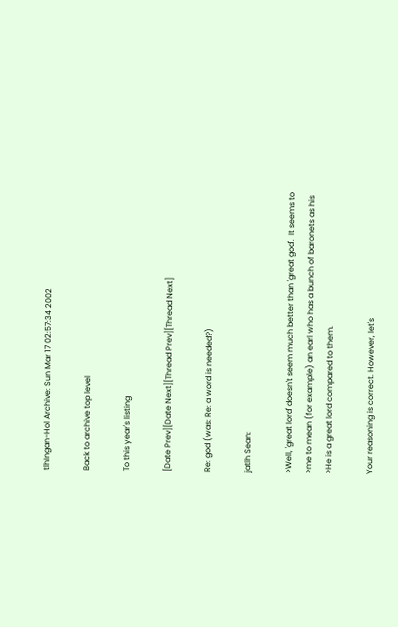tlhIngan-Hol Archive: Sun Mar 17 02:57:34 2002

Back to archive top level

To this year's listing

[Date Prev][Date Next][Thread Prev][Thread Next]

Re: god (was: Re: a word is needed?)

jatlh Sean:

>Well, 'great lord' doesn't seem much better than 'great god'.  It seems to
>me to mean (for example) an earl who has a bunch of baronets as his
>He is a great lord compared to them.

Your reasoning is correct. However, let's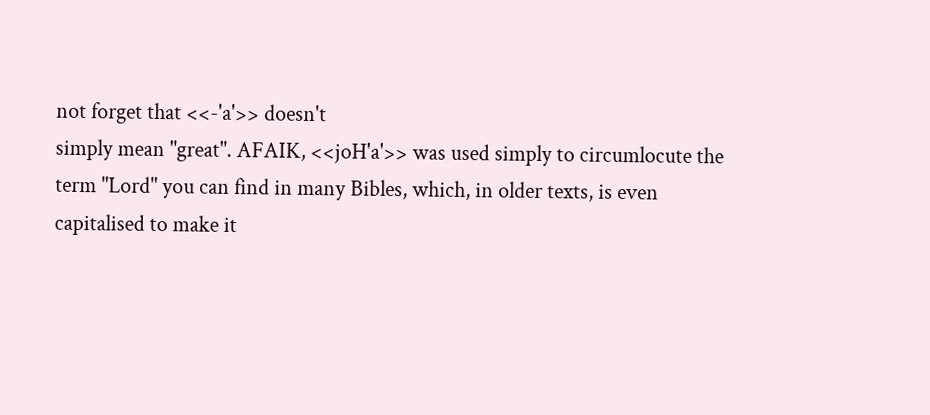not forget that <<-'a'>> doesn't
simply mean "great". AFAIK, <<joH'a'>> was used simply to circumlocute the
term "Lord" you can find in many Bibles, which, in older texts, is even
capitalised to make it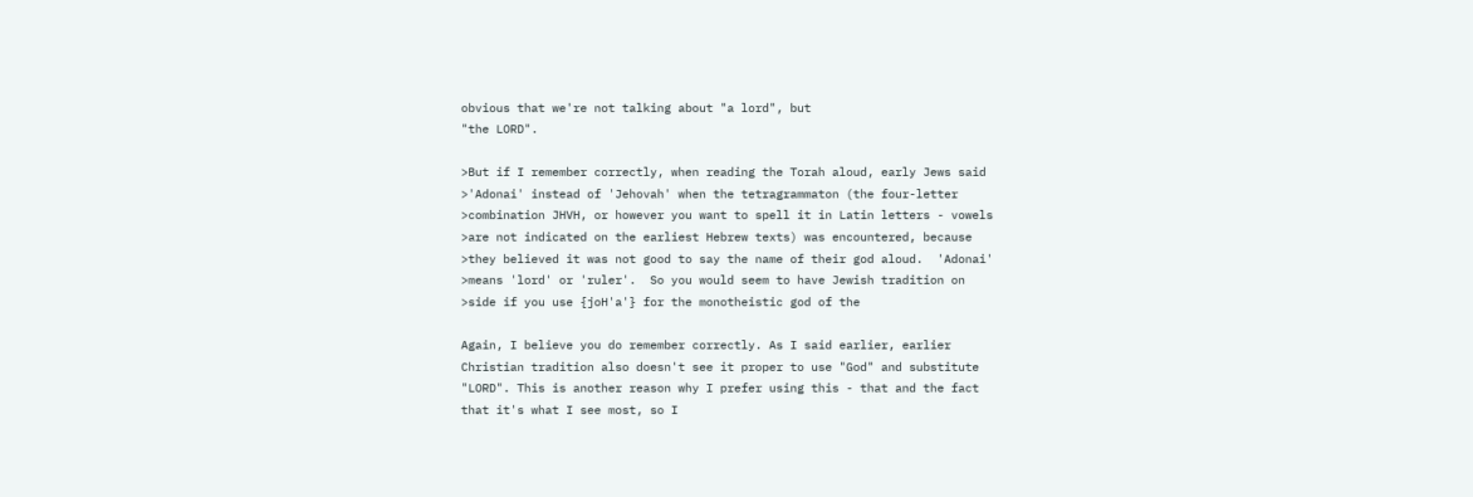obvious that we're not talking about "a lord", but
"the LORD".

>But if I remember correctly, when reading the Torah aloud, early Jews said
>'Adonai' instead of 'Jehovah' when the tetragrammaton (the four-letter
>combination JHVH, or however you want to spell it in Latin letters - vowels
>are not indicated on the earliest Hebrew texts) was encountered, because
>they believed it was not good to say the name of their god aloud.  'Adonai'
>means 'lord' or 'ruler'.  So you would seem to have Jewish tradition on
>side if you use {joH'a'} for the monotheistic god of the

Again, I believe you do remember correctly. As I said earlier, earlier
Christian tradition also doesn't see it proper to use "God" and substitute
"LORD". This is another reason why I prefer using this - that and the fact
that it's what I see most, so I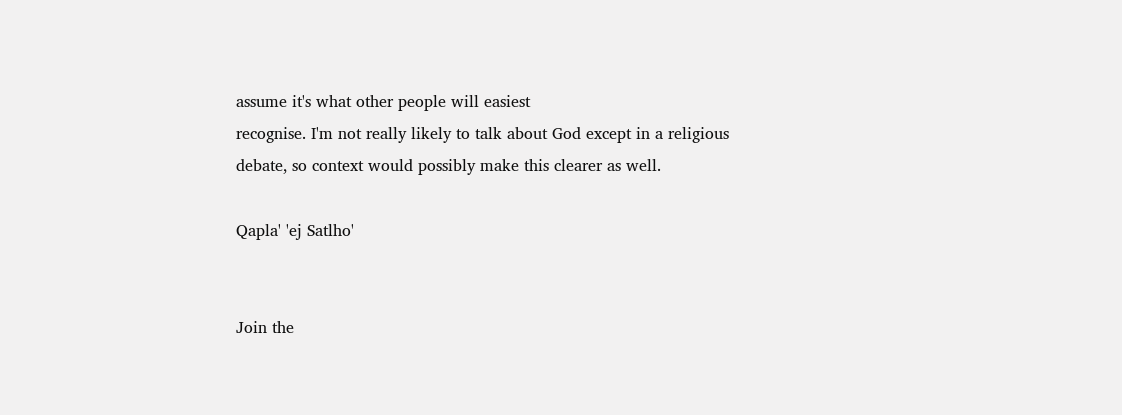assume it's what other people will easiest
recognise. I'm not really likely to talk about God except in a religious
debate, so context would possibly make this clearer as well.

Qapla' 'ej Satlho'


Join the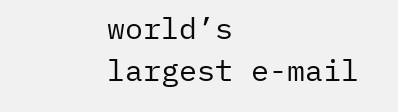world’s largest e-mail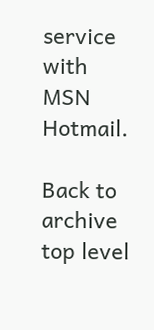service with MSN Hotmail.

Back to archive top level